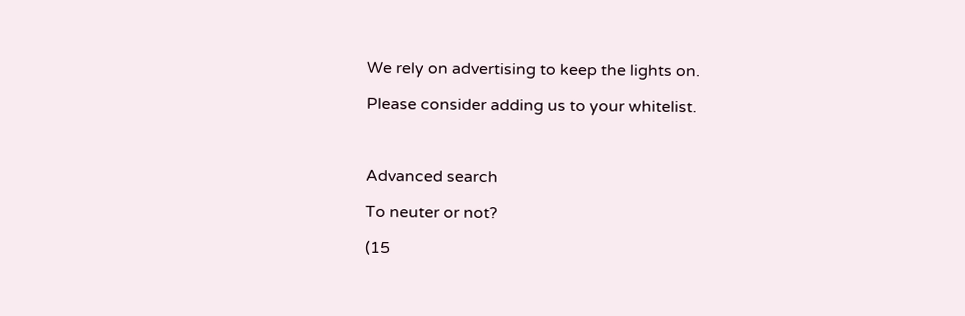We rely on advertising to keep the lights on.

Please consider adding us to your whitelist.



Advanced search

To neuter or not?

(15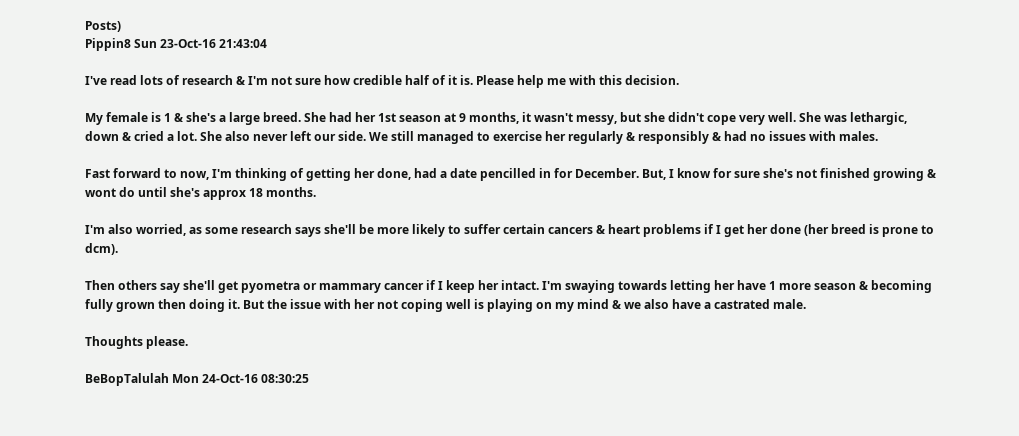Posts)
Pippin8 Sun 23-Oct-16 21:43:04

I've read lots of research & I'm not sure how credible half of it is. Please help me with this decision.

My female is 1 & she's a large breed. She had her 1st season at 9 months, it wasn't messy, but she didn't cope very well. She was lethargic, down & cried a lot. She also never left our side. We still managed to exercise her regularly & responsibly & had no issues with males.

Fast forward to now, I'm thinking of getting her done, had a date pencilled in for December. But, I know for sure she's not finished growing & wont do until she's approx 18 months.

I'm also worried, as some research says she'll be more likely to suffer certain cancers & heart problems if I get her done (her breed is prone to dcm).

Then others say she'll get pyometra or mammary cancer if I keep her intact. I'm swaying towards letting her have 1 more season & becoming fully grown then doing it. But the issue with her not coping well is playing on my mind & we also have a castrated male.

Thoughts please.

BeBopTalulah Mon 24-Oct-16 08:30:25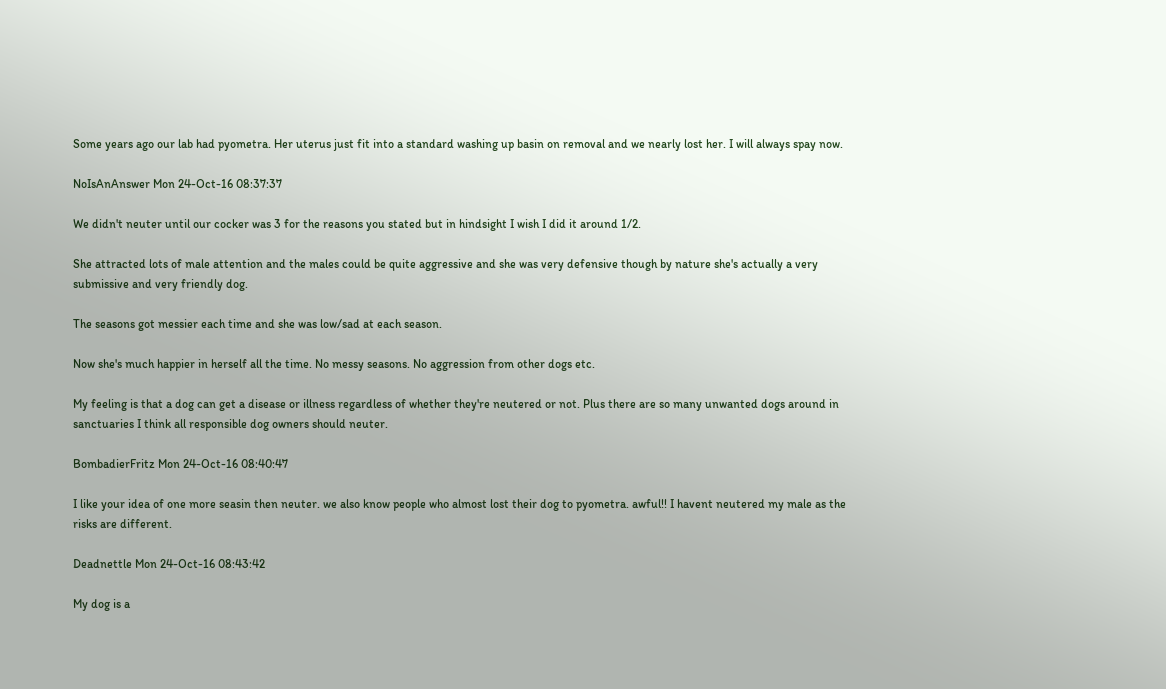Some years ago our lab had pyometra. Her uterus just fit into a standard washing up basin on removal and we nearly lost her. I will always spay now.

NoIsAnAnswer Mon 24-Oct-16 08:37:37

We didn't neuter until our cocker was 3 for the reasons you stated but in hindsight I wish I did it around 1/2.

She attracted lots of male attention and the males could be quite aggressive and she was very defensive though by nature she's actually a very submissive and very friendly dog.

The seasons got messier each time and she was low/sad at each season.

Now she's much happier in herself all the time. No messy seasons. No aggression from other dogs etc.

My feeling is that a dog can get a disease or illness regardless of whether they're neutered or not. Plus there are so many unwanted dogs around in sanctuaries I think all responsible dog owners should neuter.

BombadierFritz Mon 24-Oct-16 08:40:47

I like your idea of one more seasin then neuter. we also know people who almost lost their dog to pyometra. awful!! I havent neutered my male as the risks are different.

Deadnettle Mon 24-Oct-16 08:43:42

My dog is a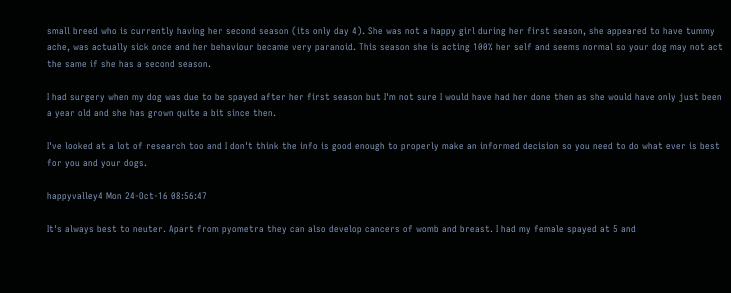small breed who is currently having her second season (its only day 4). She was not a happy girl during her first season, she appeared to have tummy ache, was actually sick once and her behaviour became very paranoid. This season she is acting 100% her self and seems normal so your dog may not act the same if she has a second season.

I had surgery when my dog was due to be spayed after her first season but I'm not sure I would have had her done then as she would have only just been a year old and she has grown quite a bit since then.

I've looked at a lot of research too and I don't think the info is good enough to properly make an informed decision so you need to do what ever is best for you and your dogs.

happyvalley4 Mon 24-Oct-16 08:56:47

It's always best to neuter. Apart from pyometra they can also develop cancers of womb and breast. I had my female spayed at 5 and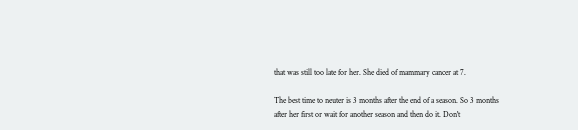that was still too late for her. She died of mammary cancer at 7.

The best time to neuter is 3 months after the end of a season. So 3 months after her first or wait for another season and then do it. Don't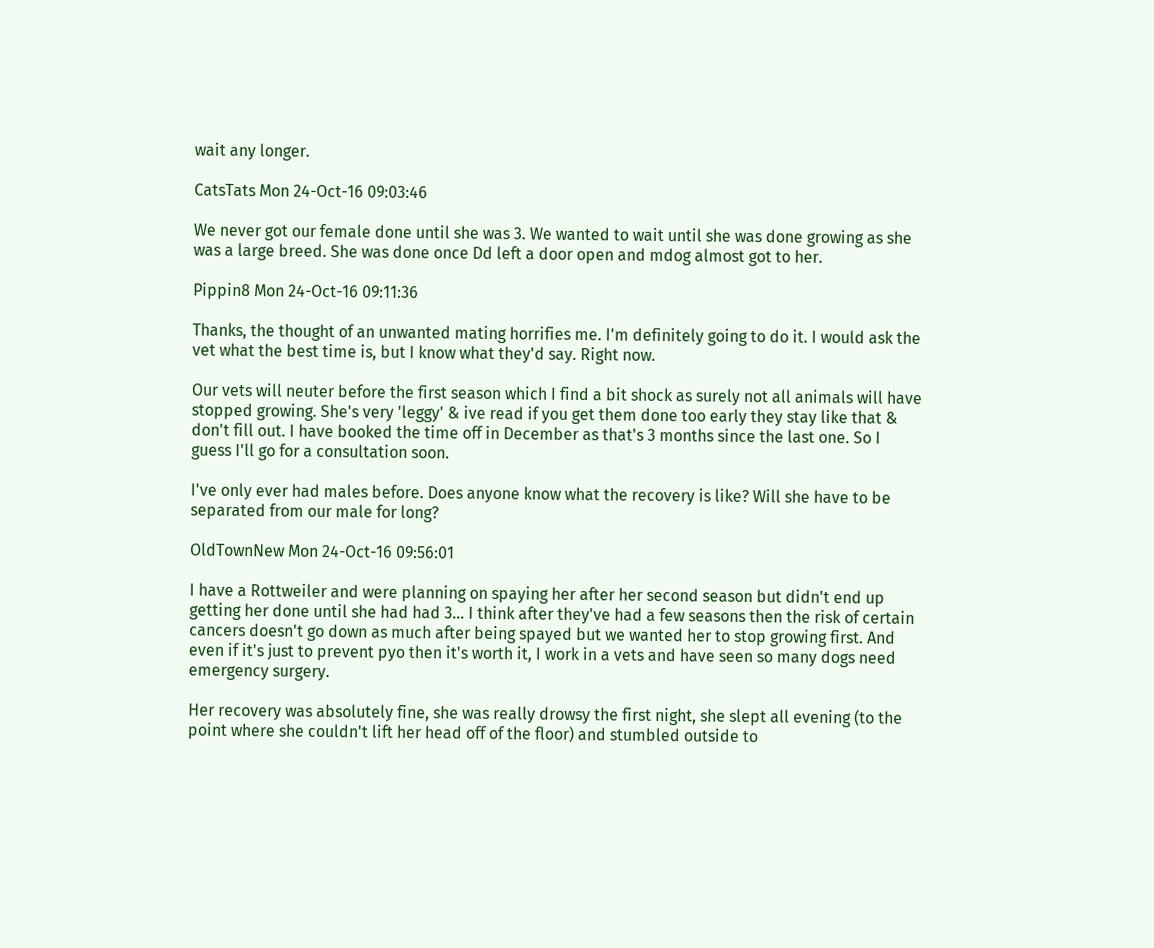wait any longer.

CatsTats Mon 24-Oct-16 09:03:46

We never got our female done until she was 3. We wanted to wait until she was done growing as she was a large breed. She was done once Dd left a door open and mdog almost got to her.

Pippin8 Mon 24-Oct-16 09:11:36

Thanks, the thought of an unwanted mating horrifies me. I'm definitely going to do it. I would ask the vet what the best time is, but I know what they'd say. Right now.

Our vets will neuter before the first season which I find a bit shock as surely not all animals will have stopped growing. She's very 'leggy' & ive read if you get them done too early they stay like that & don't fill out. I have booked the time off in December as that's 3 months since the last one. So I guess I'll go for a consultation soon.

I've only ever had males before. Does anyone know what the recovery is like? Will she have to be separated from our male for long?

OldTownNew Mon 24-Oct-16 09:56:01

I have a Rottweiler and were planning on spaying her after her second season but didn't end up getting her done until she had had 3... I think after they've had a few seasons then the risk of certain cancers doesn't go down as much after being spayed but we wanted her to stop growing first. And even if it's just to prevent pyo then it's worth it, I work in a vets and have seen so many dogs need emergency surgery.

Her recovery was absolutely fine, she was really drowsy the first night, she slept all evening (to the point where she couldn't lift her head off of the floor) and stumbled outside to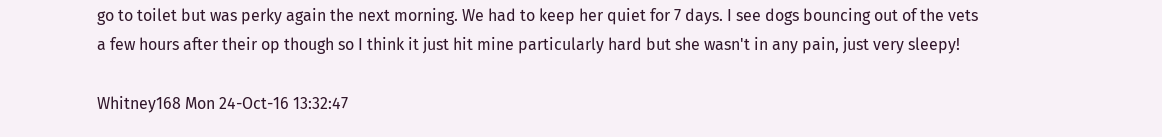go to toilet but was perky again the next morning. We had to keep her quiet for 7 days. I see dogs bouncing out of the vets a few hours after their op though so I think it just hit mine particularly hard but she wasn't in any pain, just very sleepy!

Whitney168 Mon 24-Oct-16 13:32:47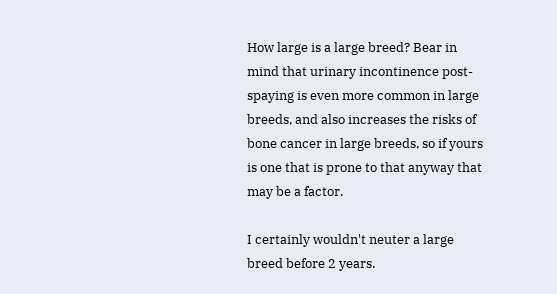How large is a large breed? Bear in mind that urinary incontinence post-spaying is even more common in large breeds, and also increases the risks of bone cancer in large breeds, so if yours is one that is prone to that anyway that may be a factor.

I certainly wouldn't neuter a large breed before 2 years.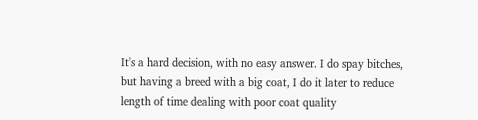It's a hard decision, with no easy answer. I do spay bitches, but having a breed with a big coat, I do it later to reduce length of time dealing with poor coat quality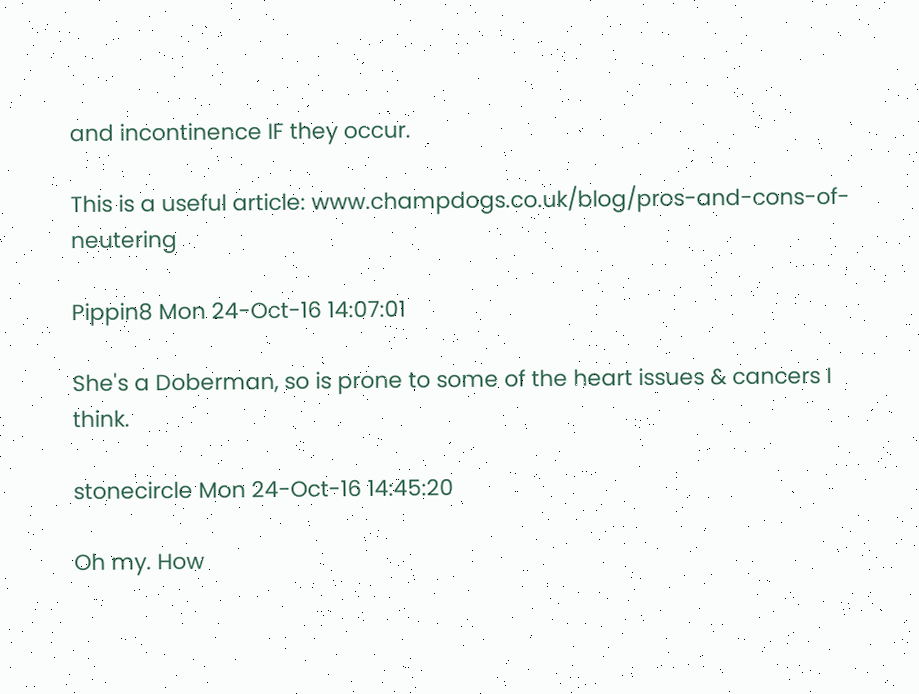and incontinence IF they occur.

This is a useful article: www.champdogs.co.uk/blog/pros-and-cons-of-neutering

Pippin8 Mon 24-Oct-16 14:07:01

She's a Doberman, so is prone to some of the heart issues & cancers I think.

stonecircle Mon 24-Oct-16 14:45:20

Oh my. How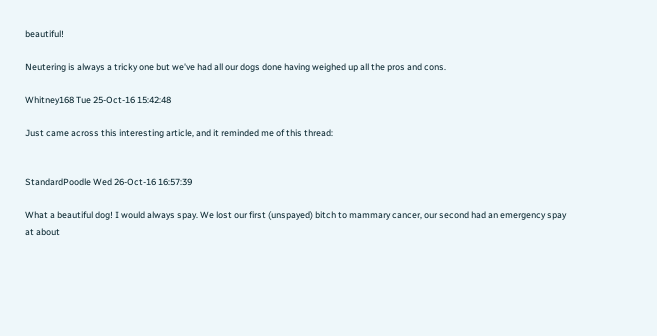beautiful!

Neutering is always a tricky one but we've had all our dogs done having weighed up all the pros and cons.

Whitney168 Tue 25-Oct-16 15:42:48

Just came across this interesting article, and it reminded me of this thread:


StandardPoodle Wed 26-Oct-16 16:57:39

What a beautiful dog! I would always spay. We lost our first (unspayed) bitch to mammary cancer, our second had an emergency spay at about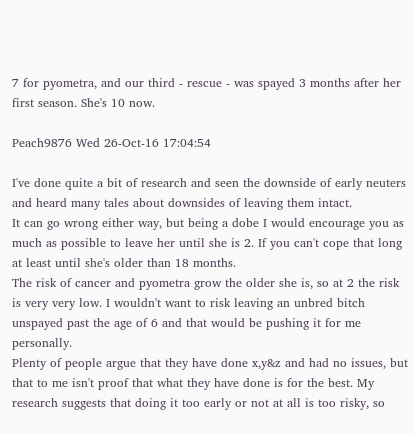7 for pyometra, and our third - rescue - was spayed 3 months after her first season. She's 10 now.

Peach9876 Wed 26-Oct-16 17:04:54

I've done quite a bit of research and seen the downside of early neuters and heard many tales about downsides of leaving them intact.
It can go wrong either way, but being a dobe I would encourage you as much as possible to leave her until she is 2. If you can't cope that long at least until she's older than 18 months.
The risk of cancer and pyometra grow the older she is, so at 2 the risk is very very low. I wouldn't want to risk leaving an unbred bitch unspayed past the age of 6 and that would be pushing it for me personally.
Plenty of people argue that they have done x,y&z and had no issues, but that to me isn't proof that what they have done is for the best. My research suggests that doing it too early or not at all is too risky, so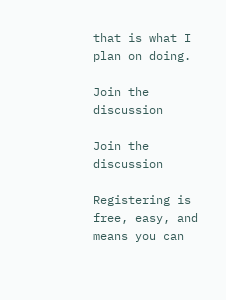that is what I plan on doing.

Join the discussion

Join the discussion

Registering is free, easy, and means you can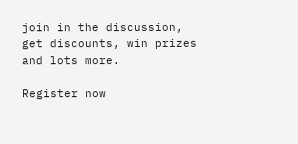join in the discussion, get discounts, win prizes and lots more.

Register now